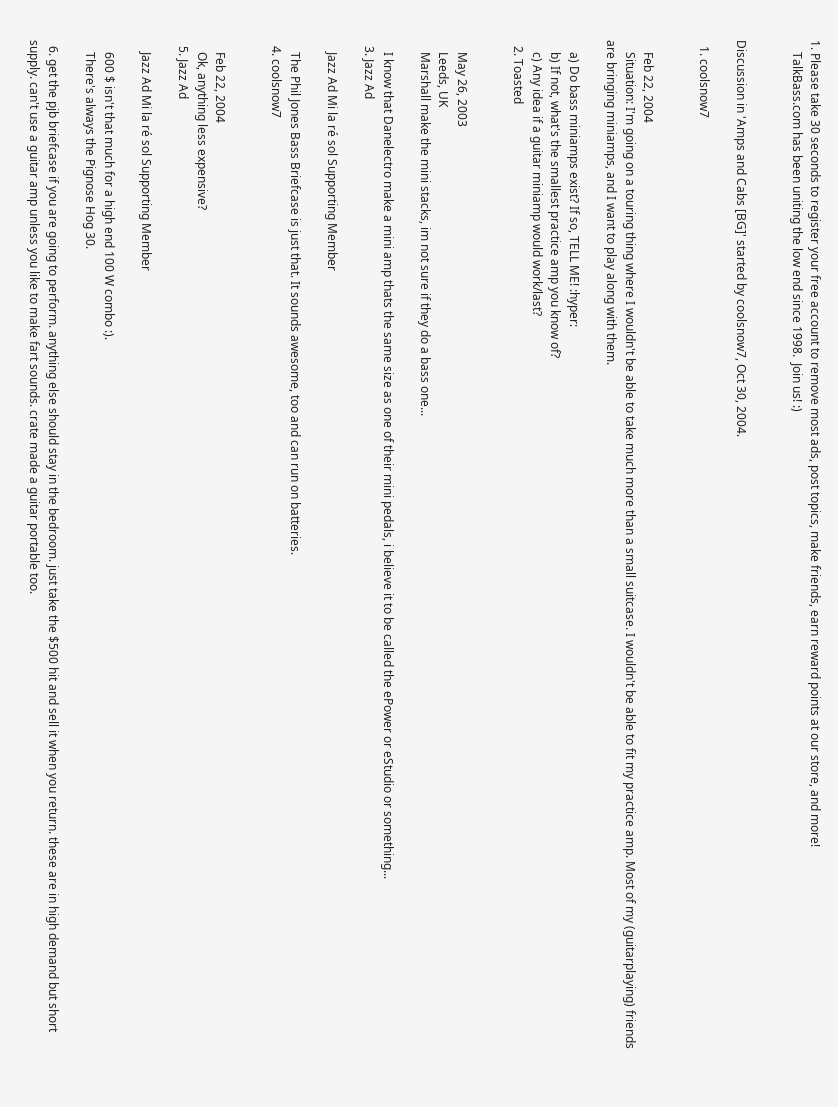1. Please take 30 seconds to register your free account to remove most ads, post topics, make friends, earn reward points at our store, and more!
    TalkBass.com has been uniting the low end since 1998.  Join us! :)


Discussion in 'Amps and Cabs [BG]' started by coolsnow7, Oct 30, 2004.

  1. coolsnow7


    Feb 22, 2004
    Situation: I'm going on a touring thing where I wouldn't be able to take much more than a small suitcase. I wouldn't be able to fit my practice amp. Most of my (guitarplaying) friends are bringing miniamps, and I want to play along with them.

    a) Do bass miniamps exist? If so, TELL ME! :hyper:
    b) If not, what's the smallest practice amp you know of?
    c) Any idea if a guitar miniamp would work/last?
  2. Toasted


    May 26, 2003
    Leeds, UK
    Marshall make the mini stacks, im not sure if they do a bass one...

    I know that Danelectro make a mini amp thats the same size as one of their mini pedals, i believe it to be called the ePower or eStudio or something...
  3. Jazz Ad

    Jazz Ad Mi la ré sol Supporting Member

    The Phil Jones Bass Briefcase is just that. It sounds awesome, too and can run on batteries.
  4. coolsnow7


    Feb 22, 2004
    Ok, anything less expensive?
  5. Jazz Ad

    Jazz Ad Mi la ré sol Supporting Member

    600 $ isn't that much for a high end 100 W combo :).
    There's always the Pignose Hog 30.

  6. get the pjb briefcase if you are going to perform. anything else should stay in the bedroom. just take the $500 hit and sell it when you return. these are in high demand but short supply. can't use a guitar amp unless you like to make fart sounds. crate made a guitar portable too.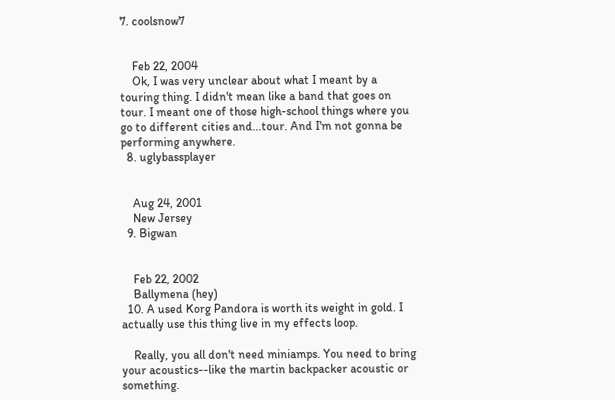7. coolsnow7


    Feb 22, 2004
    Ok, I was very unclear about what I meant by a touring thing. I didn't mean like a band that goes on tour. I meant one of those high-school things where you go to different cities and...tour. And I'm not gonna be performing anywhere.
  8. uglybassplayer


    Aug 24, 2001
    New Jersey
  9. Bigwan


    Feb 22, 2002
    Ballymena (hey)
  10. A used Korg Pandora is worth its weight in gold. I actually use this thing live in my effects loop.

    Really, you all don't need miniamps. You need to bring your acoustics--like the martin backpacker acoustic or something.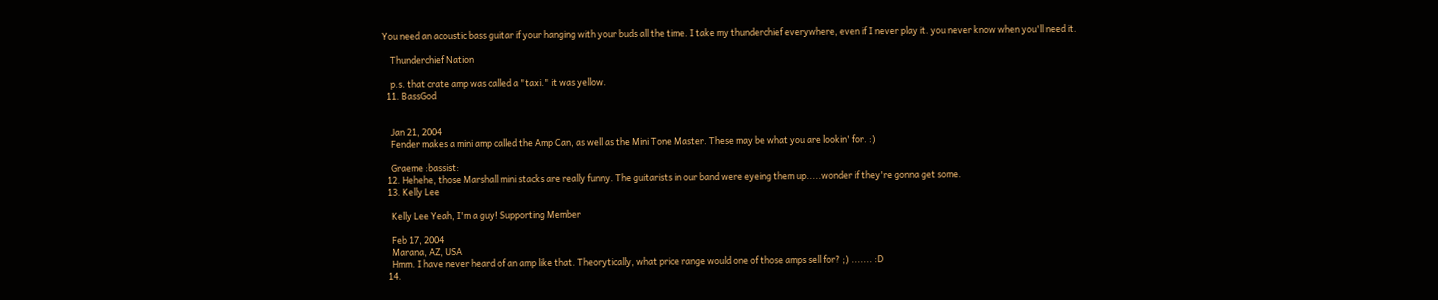You need an acoustic bass guitar if your hanging with your buds all the time. I take my thunderchief everywhere, even if I never play it. you never know when you'll need it.

    Thunderchief Nation

    p.s. that crate amp was called a "taxi." it was yellow.
  11. BassGod


    Jan 21, 2004
    Fender makes a mini amp called the Amp Can, as well as the Mini Tone Master. These may be what you are lookin' for. :)

    Graeme :bassist:
  12. Hehehe, those Marshall mini stacks are really funny. The guitarists in our band were eyeing them up.....wonder if they're gonna get some.
  13. Kelly Lee

    Kelly Lee Yeah, I'm a guy! Supporting Member

    Feb 17, 2004
    Marana, AZ, USA
    Hmm. I have never heard of an amp like that. Theorytically, what price range would one of those amps sell for? ;) ....... :D
  14.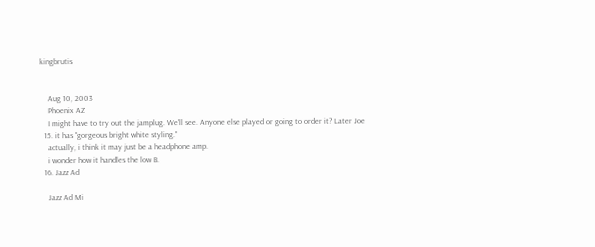kingbrutis


    Aug 10, 2003
    Phoenix AZ
    I might have to try out the jamplug. We'll see. Anyone else played or going to order it? Later Joe
  15. it has "gorgeous bright white styling."
    actually, i think it may just be a headphone amp.
    i wonder how it handles the low B.
  16. Jazz Ad

    Jazz Ad Mi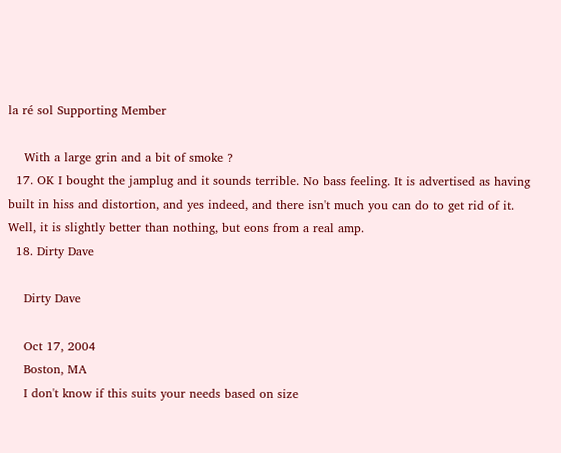la ré sol Supporting Member

    With a large grin and a bit of smoke ?
  17. OK I bought the jamplug and it sounds terrible. No bass feeling. It is advertised as having built in hiss and distortion, and yes indeed, and there isn't much you can do to get rid of it. Well, it is slightly better than nothing, but eons from a real amp.
  18. Dirty Dave

    Dirty Dave

    Oct 17, 2004
    Boston, MA
    I don't know if this suits your needs based on size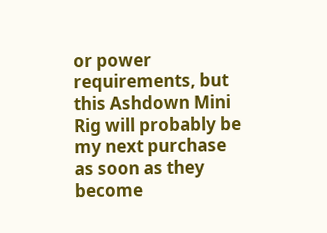or power requirements, but this Ashdown Mini Rig will probably be my next purchase as soon as they become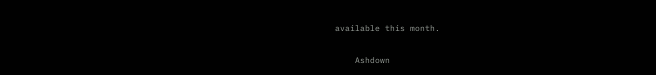available this month.

    Ashdown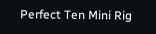Perfect Ten Mini Rig